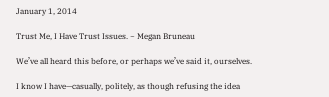January 1, 2014

Trust Me, I Have Trust Issues. ~ Megan Bruneau

We’ve all heard this before, or perhaps we’ve said it, ourselves.

I know I have—casually, politely, as though refusing the idea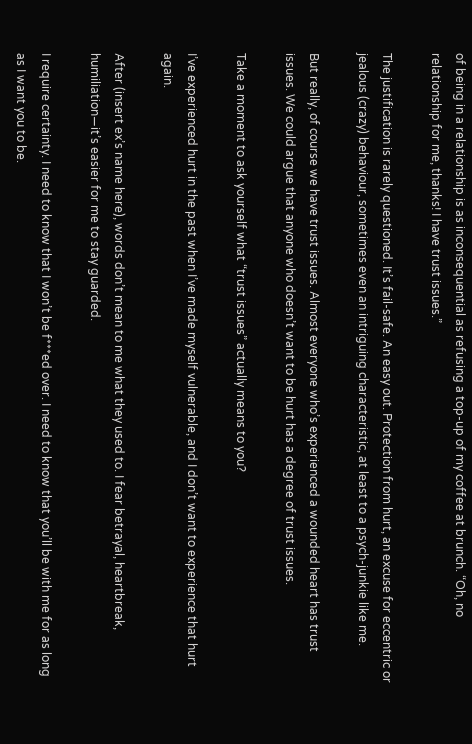of being in a relationship is as inconsequential as refusing a top-up of my coffee at brunch. “Oh, no relationship for me, thanks! I have trust issues.”

The justification is rarely questioned. It’s fail-safe. An easy out. Protection from hurt, an excuse for eccentric or jealous (crazy) behaviour, sometimes even an intriguing characteristic, at least to a psych-junkie like me.

But really, of course we have trust issues. Almost everyone who’s experienced a wounded heart has trust issues. We could argue that anyone who doesn’t want to be hurt has a degree of trust issues.

Take a moment to ask yourself what “trust issues” actually means to you?

I’ve experienced hurt in the past when I’ve made myself vulnerable, and I don’t want to experience that hurt again.

After (insert ex’s name here), words don’t mean to me what they used to. I fear betrayal, heartbreak, humiliation—it’s easier for me to stay guarded.

I require certainty. I need to know that I won’t be f***ed over. I need to know that you’ll be with me for as long as I want you to be.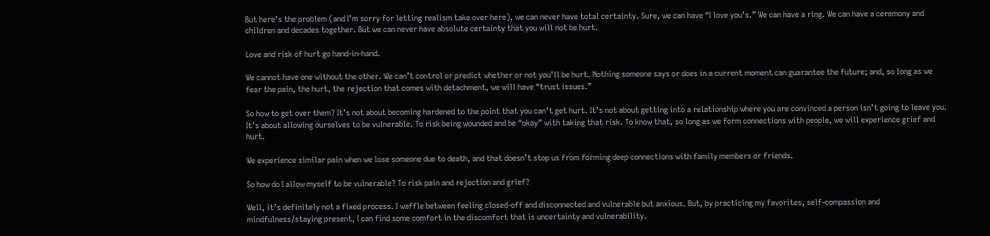But here’s the problem (and I’m sorry for letting realism take over here), we can never have total certainty. Sure, we can have “I love you’s.” We can have a ring. We can have a ceremony and children and decades together. But we can never have absolute certainty that you will not be hurt.

Love and risk of hurt go hand-in-hand.

We cannot have one without the other. We can’t control or predict whether or not you’ll be hurt. Nothing someone says or does in a current moment can guarantee the future; and, so long as we fear the pain, the hurt, the rejection that comes with detachment, we will have “trust issues.”

So how to get over them? It’s not about becoming hardened to the point that you can’t get hurt. It’s not about getting into a relationship where you are convinced a person isn’t going to leave you. It’s about allowing ourselves to be vulnerable. To risk being wounded and be “okay” with taking that risk. To know that, so long as we form connections with people, we will experience grief and hurt.

We experience similar pain when we lose someone due to death, and that doesn’t stop us from forming deep connections with family members or friends.

So how do I allow myself to be vulnerable? To risk pain and rejection and grief?

Well, it’s definitely not a fixed process. I waffle between feeling closed-off and disconnected and vulnerable but anxious. But, by practicing my favorites, self-compassion and mindfulness/staying present, I can find some comfort in the discomfort that is uncertainty and vulnerability.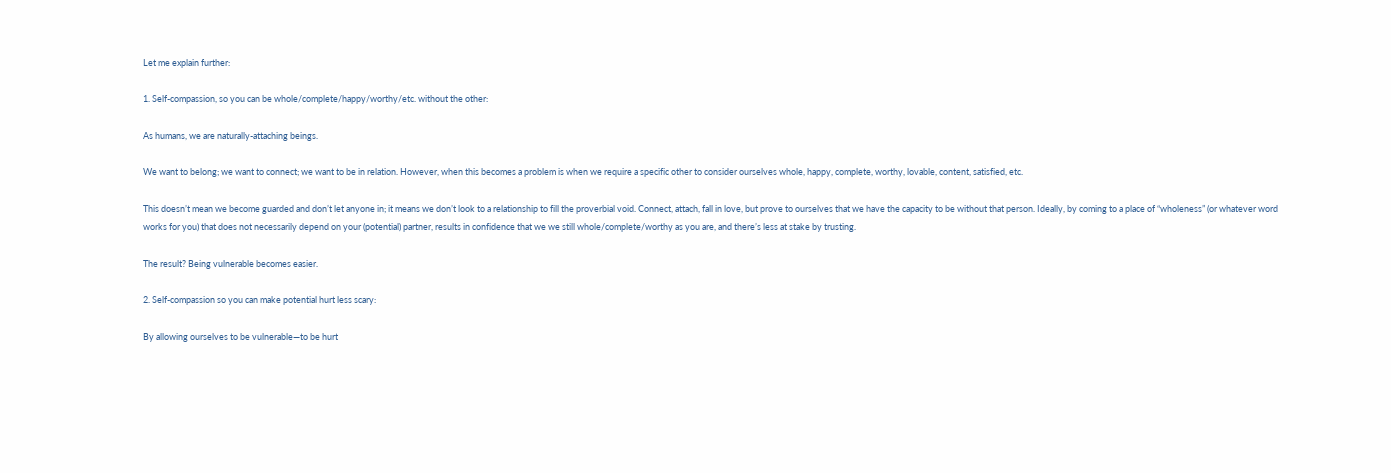Let me explain further:

1. Self-compassion, so you can be whole/complete/happy/worthy/etc. without the other:

As humans, we are naturally-attaching beings.

We want to belong; we want to connect; we want to be in relation. However, when this becomes a problem is when we require a specific other to consider ourselves whole, happy, complete, worthy, lovable, content, satisfied, etc.

This doesn’t mean we become guarded and don’t let anyone in; it means we don’t look to a relationship to fill the proverbial void. Connect, attach, fall in love, but prove to ourselves that we have the capacity to be without that person. Ideally, by coming to a place of “wholeness” (or whatever word works for you) that does not necessarily depend on your (potential) partner, results in confidence that we we still whole/complete/worthy as you are, and there’s less at stake by trusting.

The result? Being vulnerable becomes easier.

2. Self-compassion so you can make potential hurt less scary:

By allowing ourselves to be vulnerable—to be hurt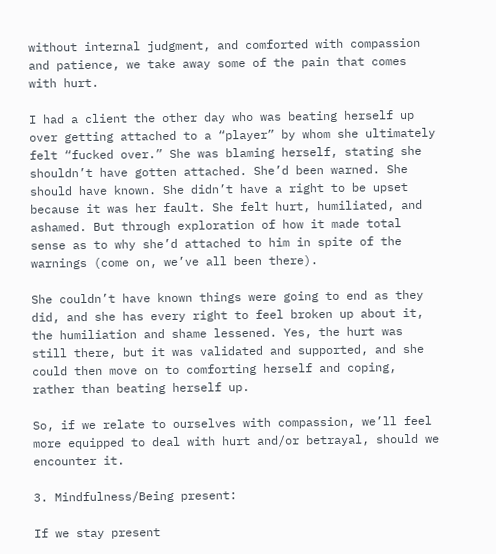without internal judgment, and comforted with compassion and patience, we take away some of the pain that comes with hurt.

I had a client the other day who was beating herself up over getting attached to a “player” by whom she ultimately felt “fucked over.” She was blaming herself, stating she shouldn’t have gotten attached. She’d been warned. She should have known. She didn’t have a right to be upset because it was her fault. She felt hurt, humiliated, and ashamed. But through exploration of how it made total sense as to why she’d attached to him in spite of the warnings (come on, we’ve all been there).

She couldn’t have known things were going to end as they did, and she has every right to feel broken up about it, the humiliation and shame lessened. Yes, the hurt was still there, but it was validated and supported, and she could then move on to comforting herself and coping, rather than beating herself up.

So, if we relate to ourselves with compassion, we’ll feel more equipped to deal with hurt and/or betrayal, should we encounter it.

3. Mindfulness/Being present:

If we stay present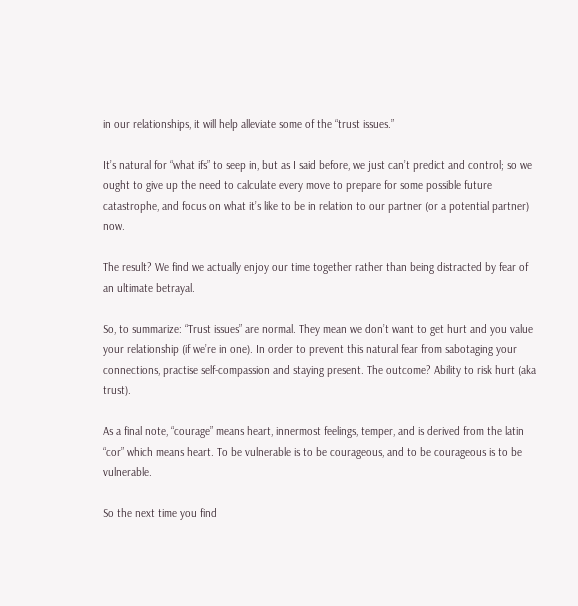in our relationships, it will help alleviate some of the “trust issues.”

It’s natural for “what ifs” to seep in, but as I said before, we just can’t predict and control; so we ought to give up the need to calculate every move to prepare for some possible future catastrophe, and focus on what it’s like to be in relation to our partner (or a potential partner) now.

The result? We find we actually enjoy our time together rather than being distracted by fear of an ultimate betrayal.

So, to summarize: “Trust issues” are normal. They mean we don’t want to get hurt and you value your relationship (if we’re in one). In order to prevent this natural fear from sabotaging your connections, practise self-compassion and staying present. The outcome? Ability to risk hurt (aka trust).

As a final note, “courage” means heart, innermost feelings, temper, and is derived from the latin “cor” which means heart. To be vulnerable is to be courageous, and to be courageous is to be vulnerable.

So the next time you find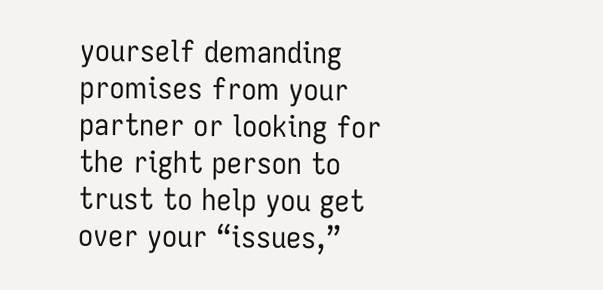yourself demanding promises from your partner or looking for the right person to trust to help you get over your “issues,”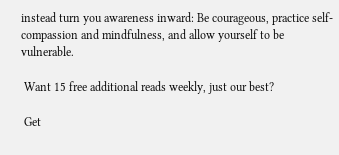instead turn you awareness inward: Be courageous, practice self-compassion and mindfulness, and allow yourself to be vulnerable.

 Want 15 free additional reads weekly, just our best?

 Get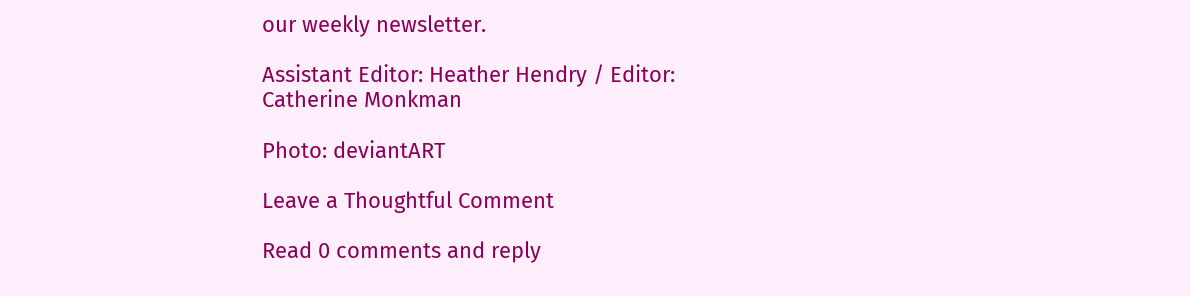our weekly newsletter.

Assistant Editor: Heather Hendry / Editor: Catherine Monkman

Photo: deviantART

Leave a Thoughtful Comment

Read 0 comments and reply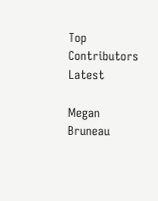Top Contributors Latest

Megan Bruneau